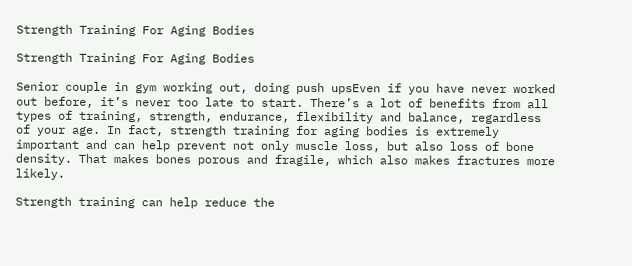Strength Training For Aging Bodies

Strength Training For Aging Bodies

Senior couple in gym working out, doing push upsEven if you have never worked out before, it’s never too late to start. There’s a lot of benefits from all types of training, strength, endurance, flexibility and balance, regardless of your age. In fact, strength training for aging bodies is extremely important and can help prevent not only muscle loss, but also loss of bone density. That makes bones porous and fragile, which also makes fractures more likely.

Strength training can help reduce the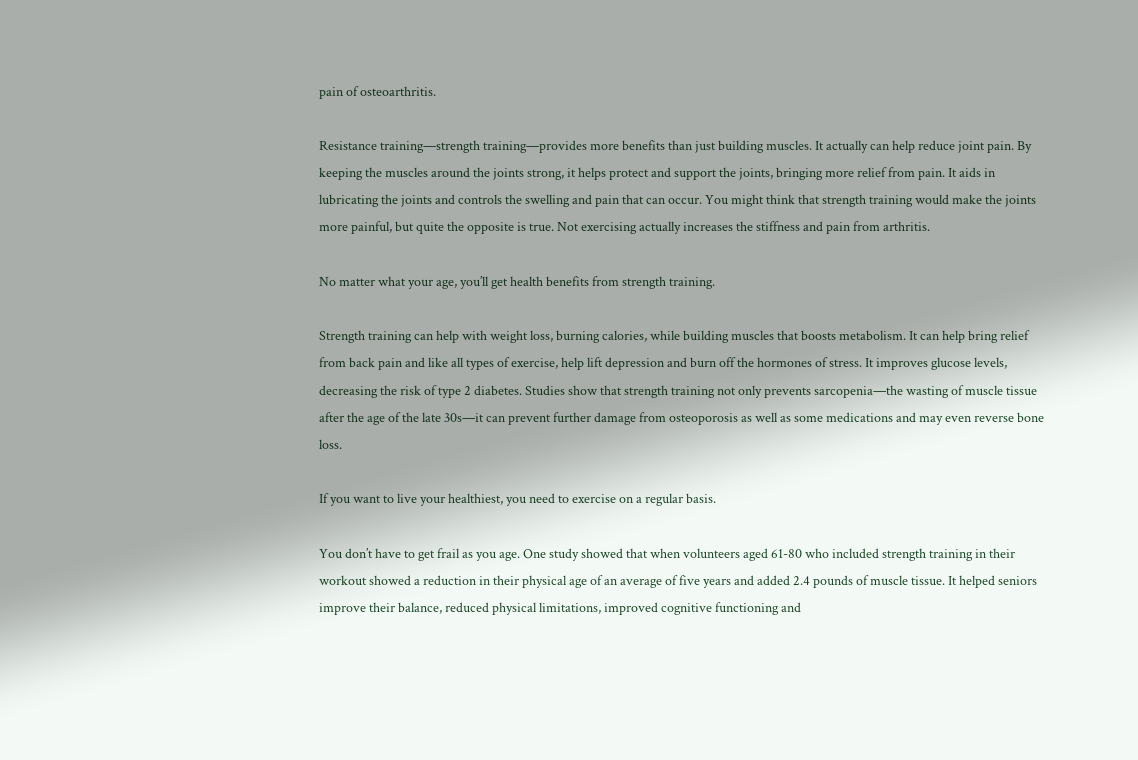pain of osteoarthritis.

Resistance training—strength training—provides more benefits than just building muscles. It actually can help reduce joint pain. By keeping the muscles around the joints strong, it helps protect and support the joints, bringing more relief from pain. It aids in lubricating the joints and controls the swelling and pain that can occur. You might think that strength training would make the joints more painful, but quite the opposite is true. Not exercising actually increases the stiffness and pain from arthritis.

No matter what your age, you’ll get health benefits from strength training.

Strength training can help with weight loss, burning calories, while building muscles that boosts metabolism. It can help bring relief from back pain and like all types of exercise, help lift depression and burn off the hormones of stress. It improves glucose levels, decreasing the risk of type 2 diabetes. Studies show that strength training not only prevents sarcopenia—the wasting of muscle tissue after the age of the late 30s—it can prevent further damage from osteoporosis as well as some medications and may even reverse bone loss.

If you want to live your healthiest, you need to exercise on a regular basis.

You don’t have to get frail as you age. One study showed that when volunteers aged 61-80 who included strength training in their workout showed a reduction in their physical age of an average of five years and added 2.4 pounds of muscle tissue. It helped seniors improve their balance, reduced physical limitations, improved cognitive functioning and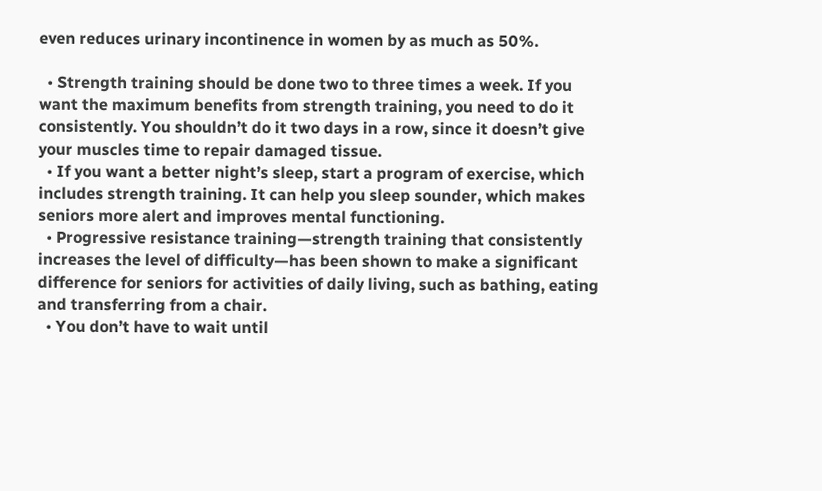even reduces urinary incontinence in women by as much as 50%.

  • Strength training should be done two to three times a week. If you want the maximum benefits from strength training, you need to do it consistently. You shouldn’t do it two days in a row, since it doesn’t give your muscles time to repair damaged tissue.
  • If you want a better night’s sleep, start a program of exercise, which includes strength training. It can help you sleep sounder, which makes seniors more alert and improves mental functioning.
  • Progressive resistance training—strength training that consistently increases the level of difficulty—has been shown to make a significant difference for seniors for activities of daily living, such as bathing, eating and transferring from a chair.
  • You don’t have to wait until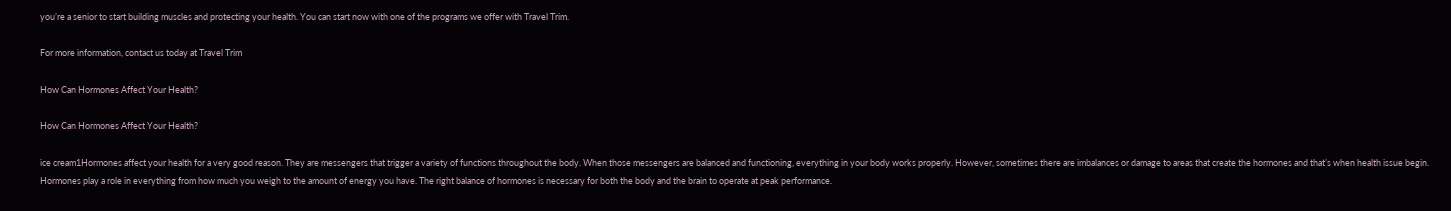you’re a senior to start building muscles and protecting your health. You can start now with one of the programs we offer with Travel Trim.

For more information, contact us today at Travel Trim

How Can Hormones Affect Your Health?

How Can Hormones Affect Your Health?

ice cream1Hormones affect your health for a very good reason. They are messengers that trigger a variety of functions throughout the body. When those messengers are balanced and functioning, everything in your body works properly. However, sometimes there are imbalances or damage to areas that create the hormones and that’s when health issue begin. Hormones play a role in everything from how much you weigh to the amount of energy you have. The right balance of hormones is necessary for both the body and the brain to operate at peak performance.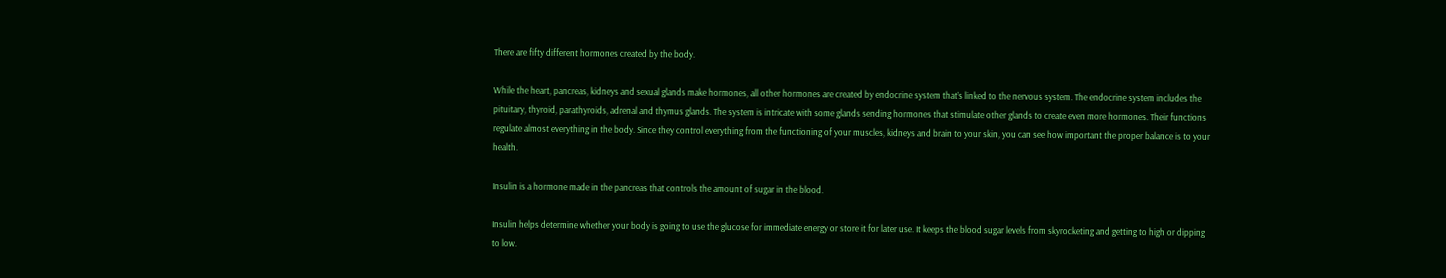There are fifty different hormones created by the body.

While the heart, pancreas, kidneys and sexual glands make hormones, all other hormones are created by endocrine system that’s linked to the nervous system. The endocrine system includes the pituitary, thyroid, parathyroids, adrenal and thymus glands. The system is intricate with some glands sending hormones that stimulate other glands to create even more hormones. Their functions regulate almost everything in the body. Since they control everything from the functioning of your muscles, kidneys and brain to your skin, you can see how important the proper balance is to your health.

Insulin is a hormone made in the pancreas that controls the amount of sugar in the blood.

Insulin helps determine whether your body is going to use the glucose for immediate energy or store it for later use. It keeps the blood sugar levels from skyrocketing and getting to high or dipping to low.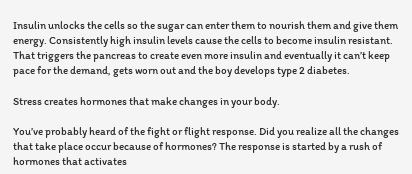Insulin unlocks the cells so the sugar can enter them to nourish them and give them energy. Consistently high insulin levels cause the cells to become insulin resistant. That triggers the pancreas to create even more insulin and eventually it can’t keep pace for the demand, gets worn out and the boy develops type 2 diabetes.

Stress creates hormones that make changes in your body.

You’ve probably heard of the fight or flight response. Did you realize all the changes that take place occur because of hormones? The response is started by a rush of hormones that activates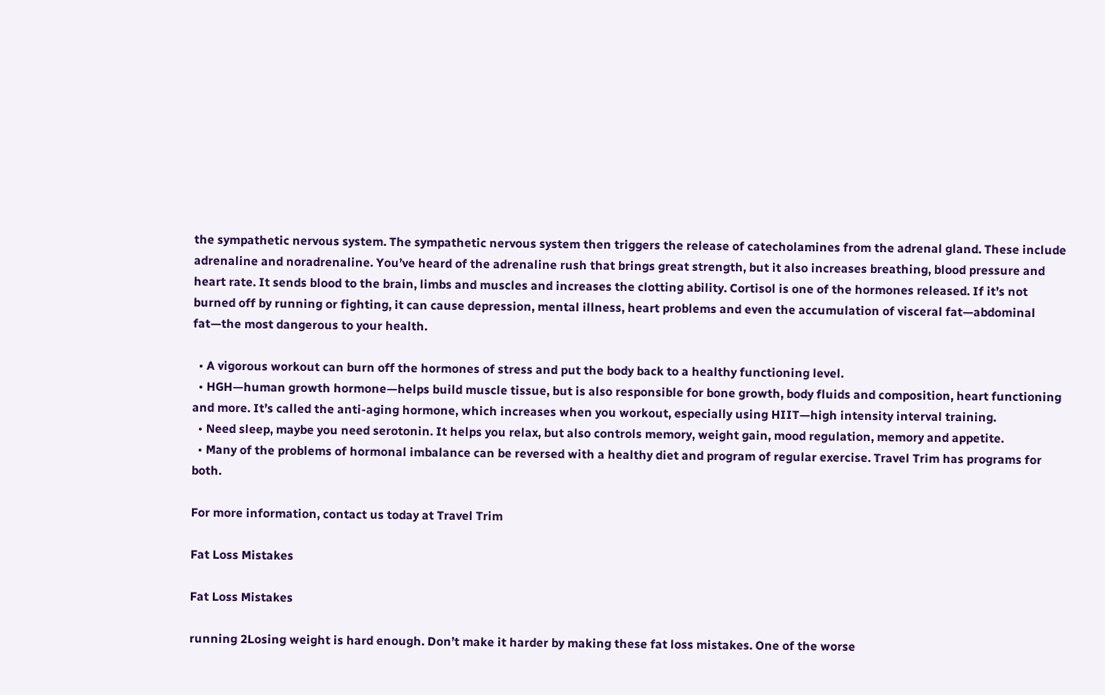the sympathetic nervous system. The sympathetic nervous system then triggers the release of catecholamines from the adrenal gland. These include adrenaline and noradrenaline. You’ve heard of the adrenaline rush that brings great strength, but it also increases breathing, blood pressure and heart rate. It sends blood to the brain, limbs and muscles and increases the clotting ability. Cortisol is one of the hormones released. If it’s not burned off by running or fighting, it can cause depression, mental illness, heart problems and even the accumulation of visceral fat—abdominal fat—the most dangerous to your health.

  • A vigorous workout can burn off the hormones of stress and put the body back to a healthy functioning level.
  • HGH—human growth hormone—helps build muscle tissue, but is also responsible for bone growth, body fluids and composition, heart functioning and more. It’s called the anti-aging hormone, which increases when you workout, especially using HIIT—high intensity interval training.
  • Need sleep, maybe you need serotonin. It helps you relax, but also controls memory, weight gain, mood regulation, memory and appetite.
  • Many of the problems of hormonal imbalance can be reversed with a healthy diet and program of regular exercise. Travel Trim has programs for both.

For more information, contact us today at Travel Trim

Fat Loss Mistakes

Fat Loss Mistakes

running 2Losing weight is hard enough. Don’t make it harder by making these fat loss mistakes. One of the worse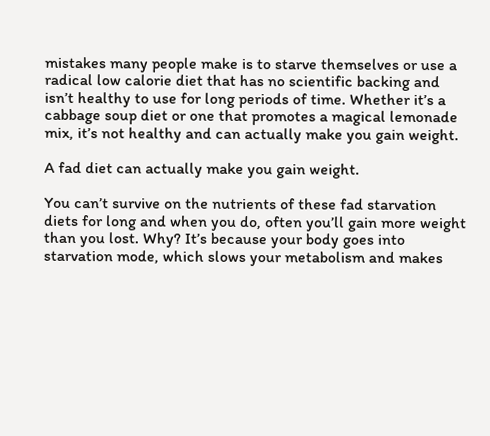mistakes many people make is to starve themselves or use a radical low calorie diet that has no scientific backing and isn’t healthy to use for long periods of time. Whether it’s a cabbage soup diet or one that promotes a magical lemonade mix, it’s not healthy and can actually make you gain weight.

A fad diet can actually make you gain weight.

You can’t survive on the nutrients of these fad starvation diets for long and when you do, often you’ll gain more weight than you lost. Why? It’s because your body goes into starvation mode, which slows your metabolism and makes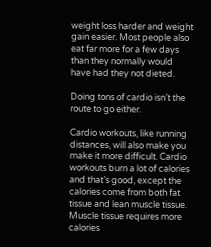weight loss harder and weight gain easier. Most people also eat far more for a few days than they normally would have had they not dieted.

Doing tons of cardio isn’t the route to go either.

Cardio workouts, like running distances, will also make you make it more difficult. Cardio workouts burn a lot of calories and that’s good, except the calories come from both fat tissue and lean muscle tissue. Muscle tissue requires more calories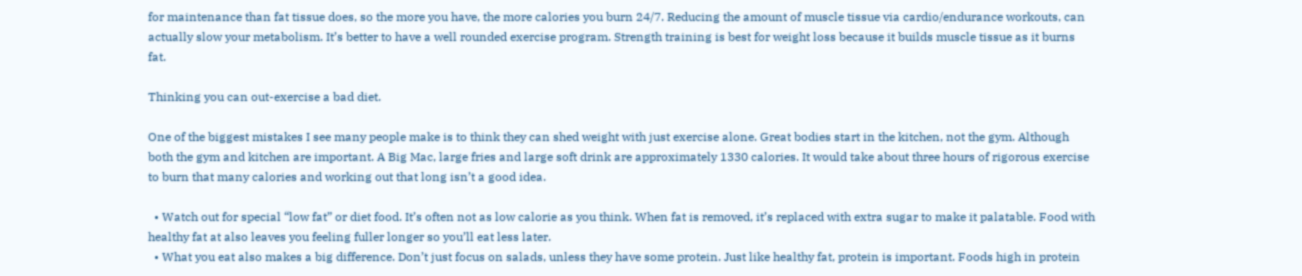for maintenance than fat tissue does, so the more you have, the more calories you burn 24/7. Reducing the amount of muscle tissue via cardio/endurance workouts, can actually slow your metabolism. It’s better to have a well rounded exercise program. Strength training is best for weight loss because it builds muscle tissue as it burns fat.

Thinking you can out-exercise a bad diet.

One of the biggest mistakes I see many people make is to think they can shed weight with just exercise alone. Great bodies start in the kitchen, not the gym. Although both the gym and kitchen are important. A Big Mac, large fries and large soft drink are approximately 1330 calories. It would take about three hours of rigorous exercise to burn that many calories and working out that long isn’t a good idea.

  • Watch out for special “low fat” or diet food. It’s often not as low calorie as you think. When fat is removed, it’s replaced with extra sugar to make it palatable. Food with healthy fat at also leaves you feeling fuller longer so you’ll eat less later.
  • What you eat also makes a big difference. Don’t just focus on salads, unless they have some protein. Just like healthy fat, protein is important. Foods high in protein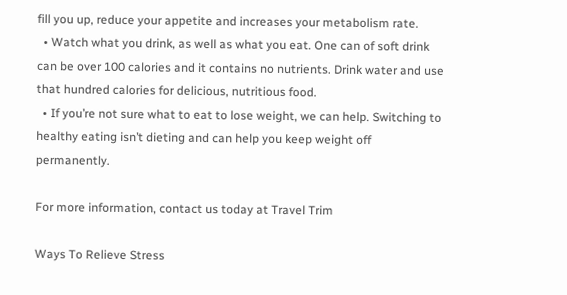fill you up, reduce your appetite and increases your metabolism rate.
  • Watch what you drink, as well as what you eat. One can of soft drink can be over 100 calories and it contains no nutrients. Drink water and use that hundred calories for delicious, nutritious food.
  • If you’re not sure what to eat to lose weight, we can help. Switching to healthy eating isn’t dieting and can help you keep weight off permanently.

For more information, contact us today at Travel Trim

Ways To Relieve Stress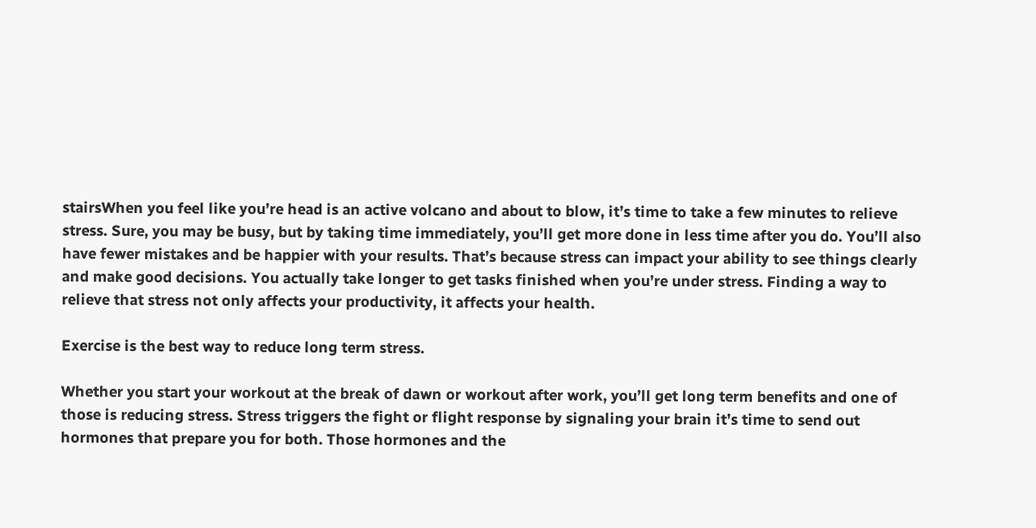stairsWhen you feel like you’re head is an active volcano and about to blow, it’s time to take a few minutes to relieve stress. Sure, you may be busy, but by taking time immediately, you’ll get more done in less time after you do. You’ll also have fewer mistakes and be happier with your results. That’s because stress can impact your ability to see things clearly and make good decisions. You actually take longer to get tasks finished when you’re under stress. Finding a way to relieve that stress not only affects your productivity, it affects your health.

Exercise is the best way to reduce long term stress.

Whether you start your workout at the break of dawn or workout after work, you’ll get long term benefits and one of those is reducing stress. Stress triggers the fight or flight response by signaling your brain it’s time to send out hormones that prepare you for both. Those hormones and the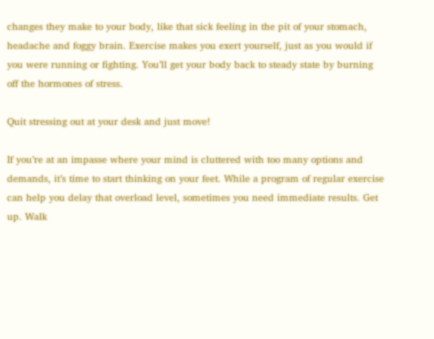changes they make to your body, like that sick feeling in the pit of your stomach, headache and foggy brain. Exercise makes you exert yourself, just as you would if you were running or fighting. You’ll get your body back to steady state by burning off the hormones of stress.

Quit stressing out at your desk and just move!

If you’re at an impasse where your mind is cluttered with too many options and demands, it’s time to start thinking on your feet. While a program of regular exercise can help you delay that overload level, sometimes you need immediate results. Get up. Walk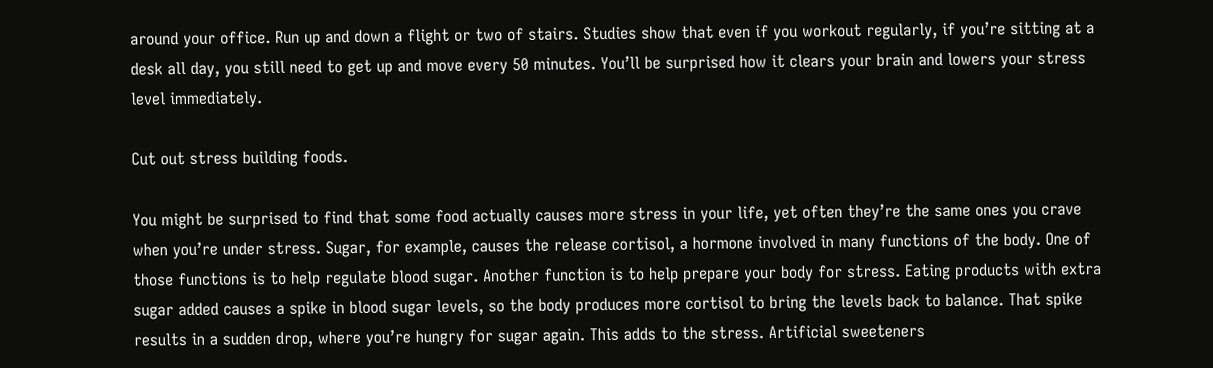around your office. Run up and down a flight or two of stairs. Studies show that even if you workout regularly, if you’re sitting at a desk all day, you still need to get up and move every 50 minutes. You’ll be surprised how it clears your brain and lowers your stress level immediately.

Cut out stress building foods.

You might be surprised to find that some food actually causes more stress in your life, yet often they’re the same ones you crave when you’re under stress. Sugar, for example, causes the release cortisol, a hormone involved in many functions of the body. One of those functions is to help regulate blood sugar. Another function is to help prepare your body for stress. Eating products with extra sugar added causes a spike in blood sugar levels, so the body produces more cortisol to bring the levels back to balance. That spike results in a sudden drop, where you’re hungry for sugar again. This adds to the stress. Artificial sweeteners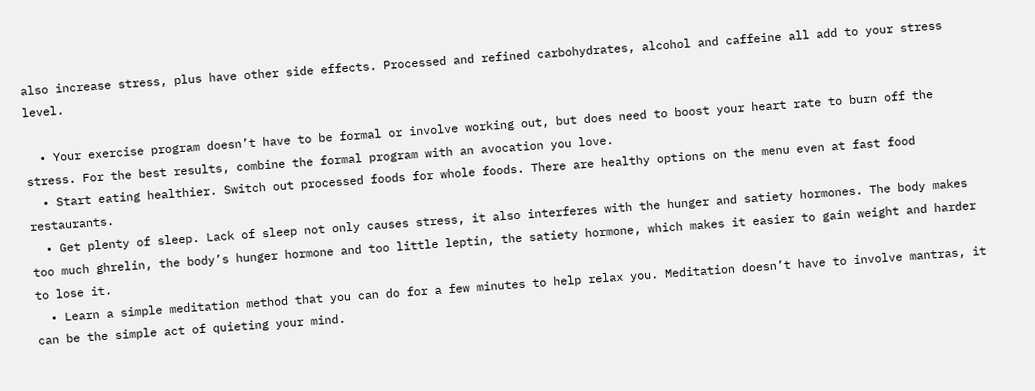also increase stress, plus have other side effects. Processed and refined carbohydrates, alcohol and caffeine all add to your stress level.

  • Your exercise program doesn’t have to be formal or involve working out, but does need to boost your heart rate to burn off the stress. For the best results, combine the formal program with an avocation you love.
  • Start eating healthier. Switch out processed foods for whole foods. There are healthy options on the menu even at fast food restaurants.
  • Get plenty of sleep. Lack of sleep not only causes stress, it also interferes with the hunger and satiety hormones. The body makes too much ghrelin, the body’s hunger hormone and too little leptin, the satiety hormone, which makes it easier to gain weight and harder to lose it.
  • Learn a simple meditation method that you can do for a few minutes to help relax you. Meditation doesn’t have to involve mantras, it can be the simple act of quieting your mind.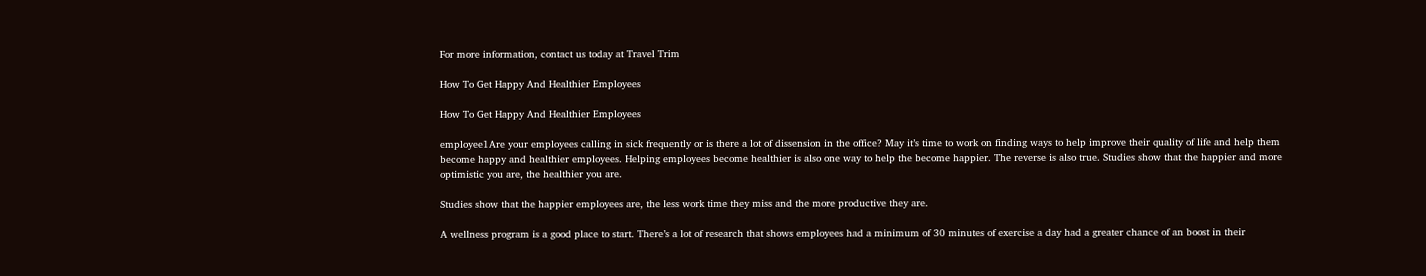For more information, contact us today at Travel Trim

How To Get Happy And Healthier Employees

How To Get Happy And Healthier Employees

employee1Are your employees calling in sick frequently or is there a lot of dissension in the office? May it’s time to work on finding ways to help improve their quality of life and help them become happy and healthier employees. Helping employees become healthier is also one way to help the become happier. The reverse is also true. Studies show that the happier and more optimistic you are, the healthier you are.

Studies show that the happier employees are, the less work time they miss and the more productive they are.

A wellness program is a good place to start. There’s a lot of research that shows employees had a minimum of 30 minutes of exercise a day had a greater chance of an boost in their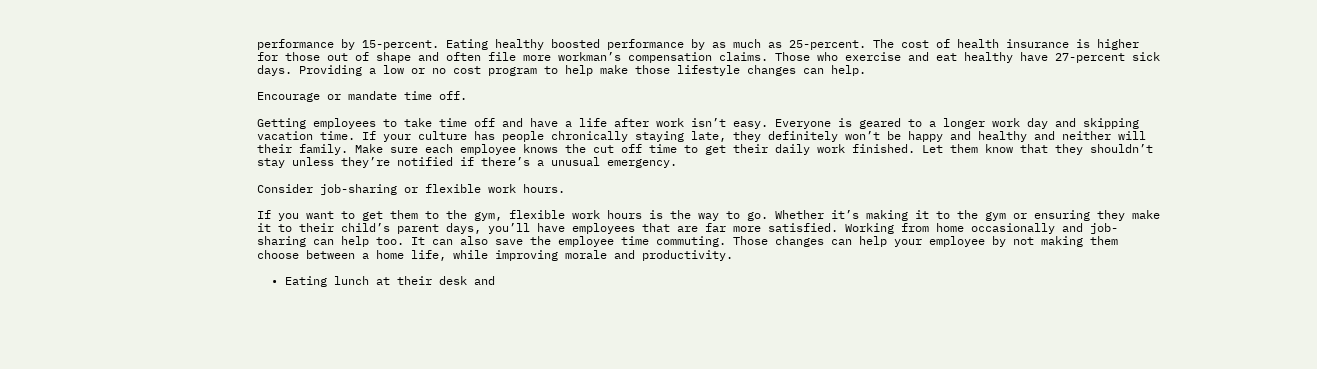performance by 15-percent. Eating healthy boosted performance by as much as 25-percent. The cost of health insurance is higher for those out of shape and often file more workman’s compensation claims. Those who exercise and eat healthy have 27-percent sick days. Providing a low or no cost program to help make those lifestyle changes can help.

Encourage or mandate time off.

Getting employees to take time off and have a life after work isn’t easy. Everyone is geared to a longer work day and skipping vacation time. If your culture has people chronically staying late, they definitely won’t be happy and healthy and neither will their family. Make sure each employee knows the cut off time to get their daily work finished. Let them know that they shouldn’t stay unless they’re notified if there’s a unusual emergency.

Consider job-sharing or flexible work hours.

If you want to get them to the gym, flexible work hours is the way to go. Whether it’s making it to the gym or ensuring they make it to their child’s parent days, you’ll have employees that are far more satisfied. Working from home occasionally and job-sharing can help too. It can also save the employee time commuting. Those changes can help your employee by not making them choose between a home life, while improving morale and productivity.

  • Eating lunch at their desk and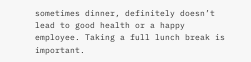sometimes dinner, definitely doesn’t lead to good health or a happy employee. Taking a full lunch break is important.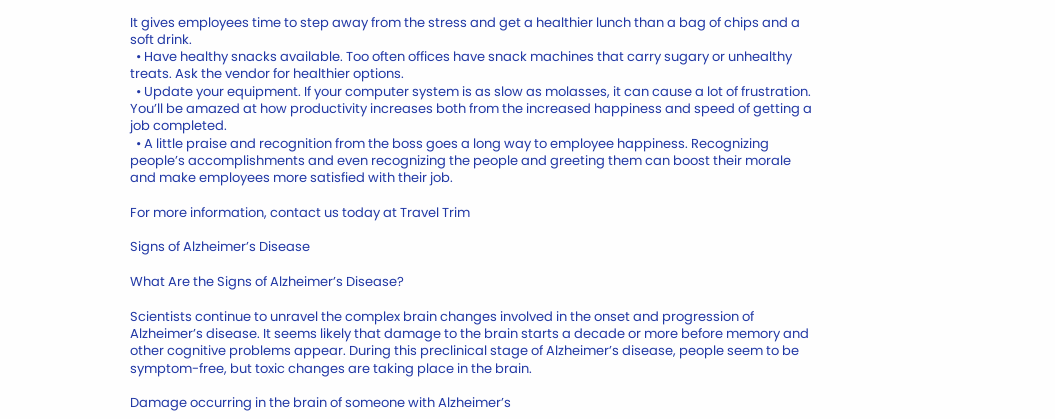It gives employees time to step away from the stress and get a healthier lunch than a bag of chips and a soft drink.
  • Have healthy snacks available. Too often offices have snack machines that carry sugary or unhealthy treats. Ask the vendor for healthier options.
  • Update your equipment. If your computer system is as slow as molasses, it can cause a lot of frustration. You’ll be amazed at how productivity increases both from the increased happiness and speed of getting a job completed.
  • A little praise and recognition from the boss goes a long way to employee happiness. Recognizing people’s accomplishments and even recognizing the people and greeting them can boost their morale and make employees more satisfied with their job.

For more information, contact us today at Travel Trim

Signs of Alzheimer’s Disease

What Are the Signs of Alzheimer’s Disease?

Scientists continue to unravel the complex brain changes involved in the onset and progression of Alzheimer’s disease. It seems likely that damage to the brain starts a decade or more before memory and other cognitive problems appear. During this preclinical stage of Alzheimer’s disease, people seem to be symptom-free, but toxic changes are taking place in the brain.

Damage occurring in the brain of someone with Alzheimer’s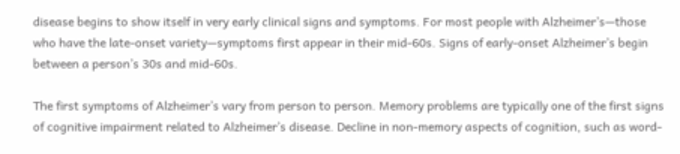disease begins to show itself in very early clinical signs and symptoms. For most people with Alzheimer’s—those who have the late-onset variety—symptoms first appear in their mid-60s. Signs of early-onset Alzheimer’s begin between a person’s 30s and mid-60s.

The first symptoms of Alzheimer’s vary from person to person. Memory problems are typically one of the first signs of cognitive impairment related to Alzheimer’s disease. Decline in non-memory aspects of cognition, such as word-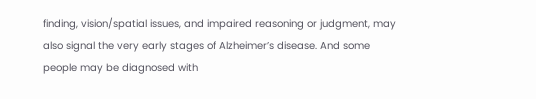finding, vision/spatial issues, and impaired reasoning or judgment, may also signal the very early stages of Alzheimer’s disease. And some people may be diagnosed with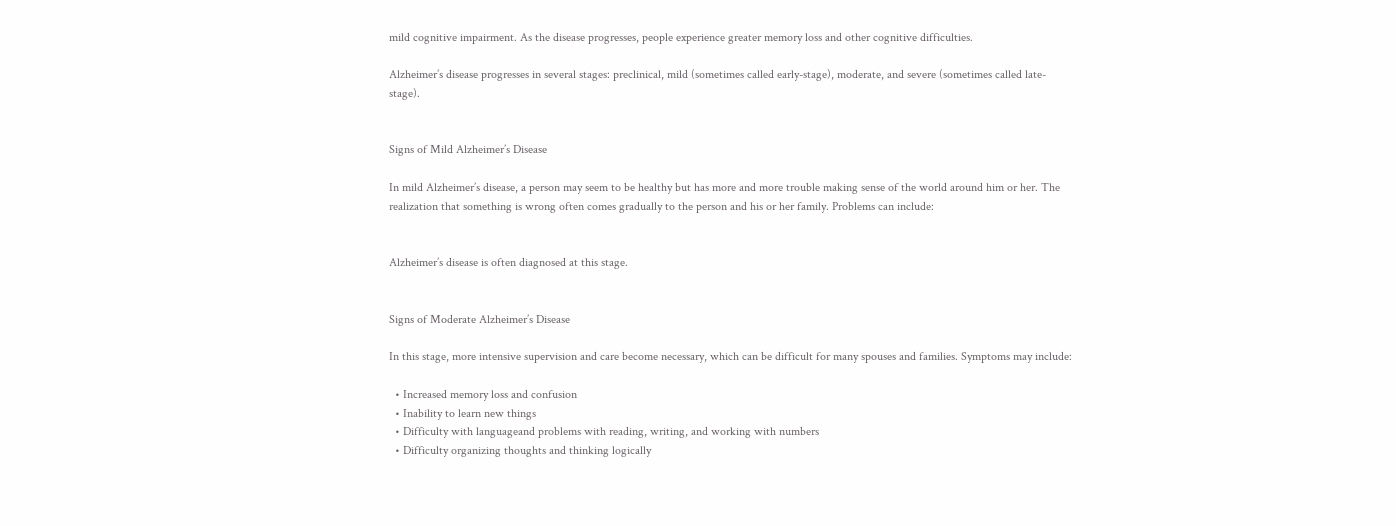mild cognitive impairment. As the disease progresses, people experience greater memory loss and other cognitive difficulties.

Alzheimer’s disease progresses in several stages: preclinical, mild (sometimes called early-stage), moderate, and severe (sometimes called late-stage).


Signs of Mild Alzheimer’s Disease

In mild Alzheimer’s disease, a person may seem to be healthy but has more and more trouble making sense of the world around him or her. The realization that something is wrong often comes gradually to the person and his or her family. Problems can include:


Alzheimer’s disease is often diagnosed at this stage.


Signs of Moderate Alzheimer’s Disease

In this stage, more intensive supervision and care become necessary, which can be difficult for many spouses and families. Symptoms may include:

  • Increased memory loss and confusion
  • Inability to learn new things
  • Difficulty with languageand problems with reading, writing, and working with numbers
  • Difficulty organizing thoughts and thinking logically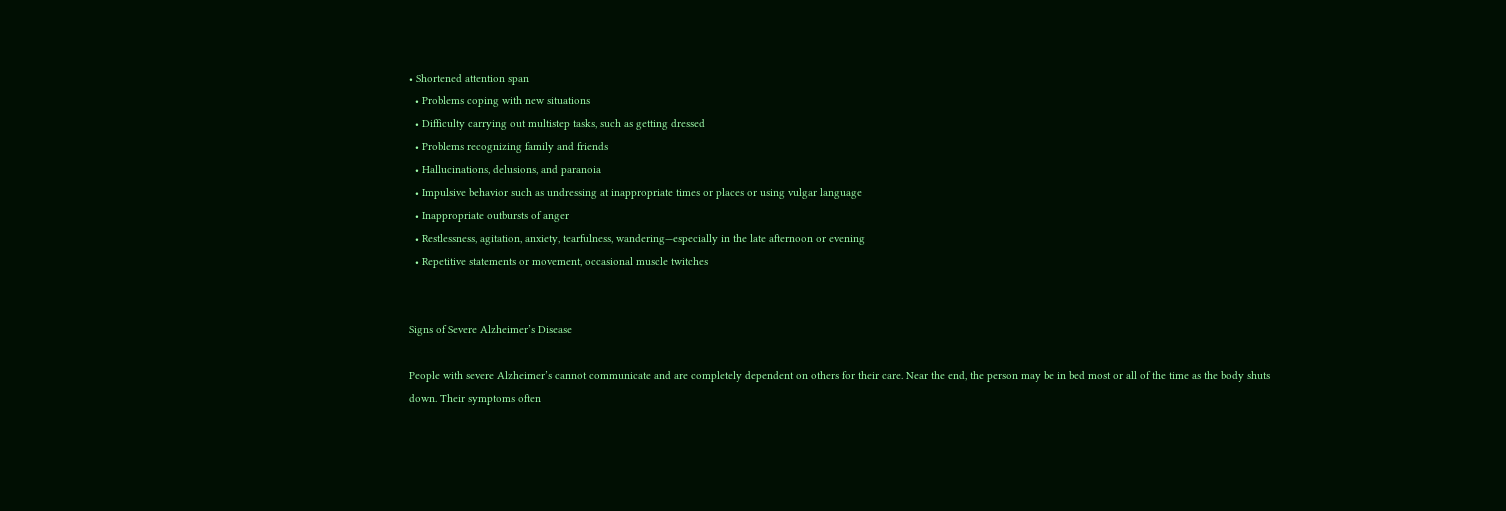• Shortened attention span
  • Problems coping with new situations
  • Difficulty carrying out multistep tasks, such as getting dressed
  • Problems recognizing family and friends
  • Hallucinations, delusions, and paranoia
  • Impulsive behavior such as undressing at inappropriate times or places or using vulgar language
  • Inappropriate outbursts of anger
  • Restlessness, agitation, anxiety, tearfulness, wandering—especially in the late afternoon or evening
  • Repetitive statements or movement, occasional muscle twitches


Signs of Severe Alzheimer’s Disease

People with severe Alzheimer’s cannot communicate and are completely dependent on others for their care. Near the end, the person may be in bed most or all of the time as the body shuts down. Their symptoms often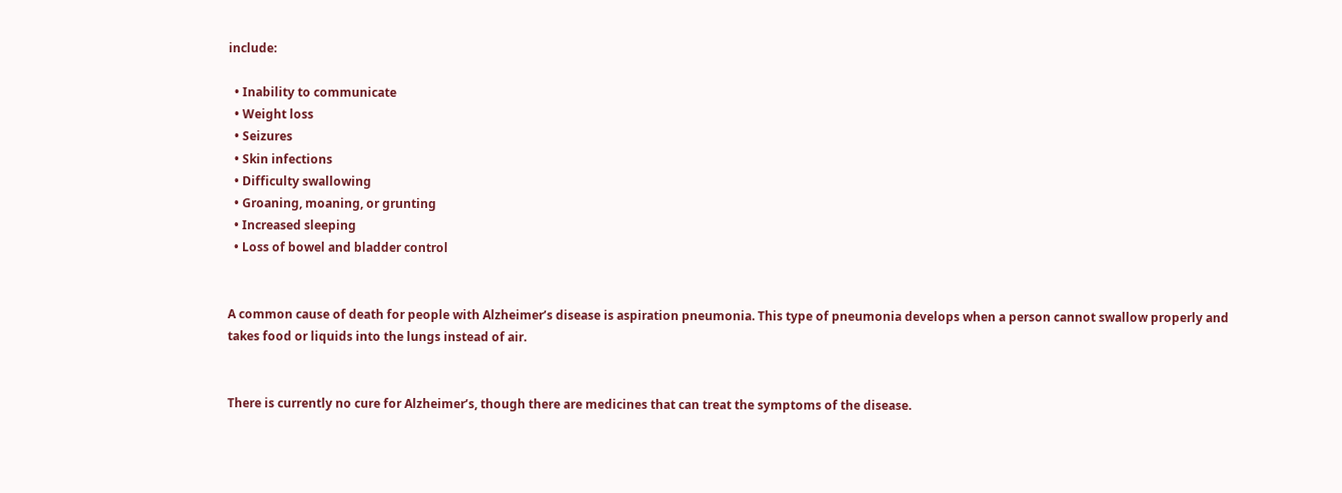include:

  • Inability to communicate
  • Weight loss
  • Seizures
  • Skin infections
  • Difficulty swallowing
  • Groaning, moaning, or grunting
  • Increased sleeping
  • Loss of bowel and bladder control


A common cause of death for people with Alzheimer’s disease is aspiration pneumonia. This type of pneumonia develops when a person cannot swallow properly and takes food or liquids into the lungs instead of air.


There is currently no cure for Alzheimer’s, though there are medicines that can treat the symptoms of the disease.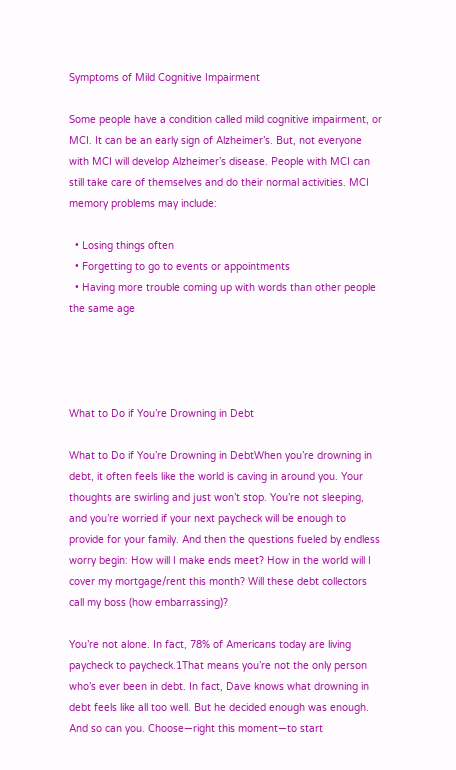Symptoms of Mild Cognitive Impairment

Some people have a condition called mild cognitive impairment, or MCI. It can be an early sign of Alzheimer’s. But, not everyone with MCI will develop Alzheimer’s disease. People with MCI can still take care of themselves and do their normal activities. MCI memory problems may include:

  • Losing things often
  • Forgetting to go to events or appointments
  • Having more trouble coming up with words than other people the same age




What to Do if You’re Drowning in Debt

What to Do if You’re Drowning in DebtWhen you’re drowning in debt, it often feels like the world is caving in around you. Your thoughts are swirling and just won’t stop. You’re not sleeping, and you’re worried if your next paycheck will be enough to provide for your family. And then the questions fueled by endless worry begin: How will I make ends meet? How in the world will I cover my mortgage/rent this month? Will these debt collectors call my boss (how embarrassing)?

You’re not alone. In fact, 78% of Americans today are living paycheck to paycheck.1That means you’re not the only person who’s ever been in debt. In fact, Dave knows what drowning in debt feels like all too well. But he decided enough was enough. And so can you. Choose—right this moment—to start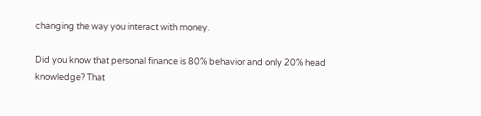changing the way you interact with money.

Did you know that personal finance is 80% behavior and only 20% head knowledge? That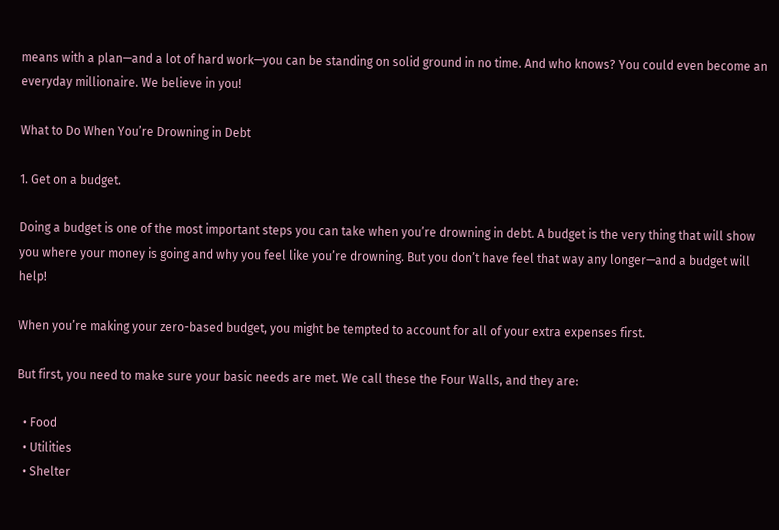means with a plan—and a lot of hard work—you can be standing on solid ground in no time. And who knows? You could even become an everyday millionaire. We believe in you!

What to Do When You’re Drowning in Debt

1. Get on a budget.

Doing a budget is one of the most important steps you can take when you’re drowning in debt. A budget is the very thing that will show you where your money is going and why you feel like you’re drowning. But you don’t have feel that way any longer—and a budget will help!

When you’re making your zero-based budget, you might be tempted to account for all of your extra expenses first.

But first, you need to make sure your basic needs are met. We call these the Four Walls, and they are:

  • Food
  • Utilities
  • Shelter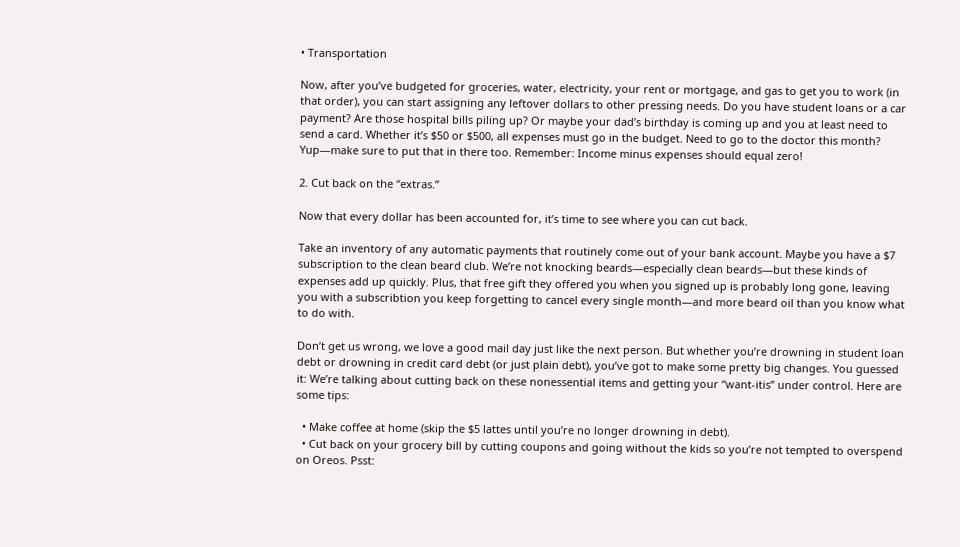• Transportation

Now, after you’ve budgeted for groceries, water, electricity, your rent or mortgage, and gas to get you to work (in that order), you can start assigning any leftover dollars to other pressing needs. Do you have student loans or a car payment? Are those hospital bills piling up? Or maybe your dad’s birthday is coming up and you at least need to send a card. Whether it’s $50 or $500, all expenses must go in the budget. Need to go to the doctor this month? Yup—make sure to put that in there too. Remember: Income minus expenses should equal zero!

2. Cut back on the “extras.”

Now that every dollar has been accounted for, it’s time to see where you can cut back.

Take an inventory of any automatic payments that routinely come out of your bank account. Maybe you have a $7 subscription to the clean beard club. We’re not knocking beards—especially clean beards—but these kinds of expenses add up quickly. Plus, that free gift they offered you when you signed up is probably long gone, leaving you with a subscribtion you keep forgetting to cancel every single month—and more beard oil than you know what to do with.

Don’t get us wrong, we love a good mail day just like the next person. But whether you’re drowning in student loan debt or drowning in credit card debt (or just plain debt), you’ve got to make some pretty big changes. You guessed it: We’re talking about cutting back on these nonessential items and getting your “want-itis” under control. Here are some tips:

  • Make coffee at home (skip the $5 lattes until you’re no longer drowning in debt).
  • Cut back on your grocery bill by cutting coupons and going without the kids so you’re not tempted to overspend on Oreos. Psst: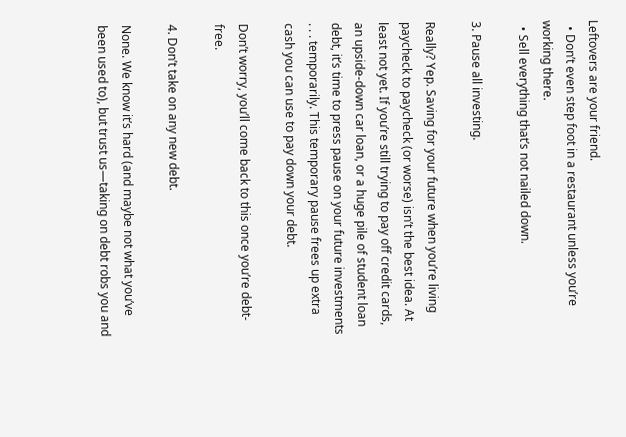Leftovers are your friend.
  • Don’t even step foot in a restaurant unless you’re working there.
  • Sell everything that’s not nailed down.

3. Pause all investing.

Really? Yep. Saving for your future when you’re living paycheck to paycheck (or worse) isn’t the best idea. At least not yet. If you’re still trying to pay off credit cards, an upside-down car loan, or a huge pile of student loan debt, it’s time to press pause on your future investments . . . temporarily. This temporary pause frees up extra cash you can use to pay down your debt.

Don’t worry, you’ll come back to this once you’re debt-free.

4. Don’t take on any new debt.

None. We know it’s hard (and maybe not what you’ve been used to), but trust us—taking on debt robs you and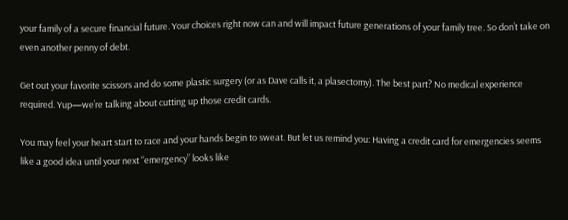your family of a secure financial future. Your choices right now can and will impact future generations of your family tree. So don’t take on even another penny of debt.

Get out your favorite scissors and do some plastic surgery (or as Dave calls it, a plasectomy). The best part? No medical experience required. Yup—we’re talking about cutting up those credit cards.

You may feel your heart start to race and your hands begin to sweat. But let us remind you: Having a credit card for emergencies seems like a good idea until your next “emergency” looks like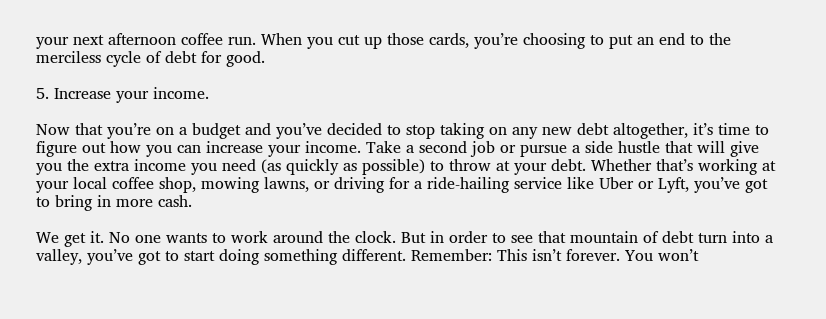your next afternoon coffee run. When you cut up those cards, you’re choosing to put an end to the merciless cycle of debt for good.

5. Increase your income.

Now that you’re on a budget and you’ve decided to stop taking on any new debt altogether, it’s time to figure out how you can increase your income. Take a second job or pursue a side hustle that will give you the extra income you need (as quickly as possible) to throw at your debt. Whether that’s working at your local coffee shop, mowing lawns, or driving for a ride-hailing service like Uber or Lyft, you’ve got to bring in more cash.

We get it. No one wants to work around the clock. But in order to see that mountain of debt turn into a valley, you’ve got to start doing something different. Remember: This isn’t forever. You won’t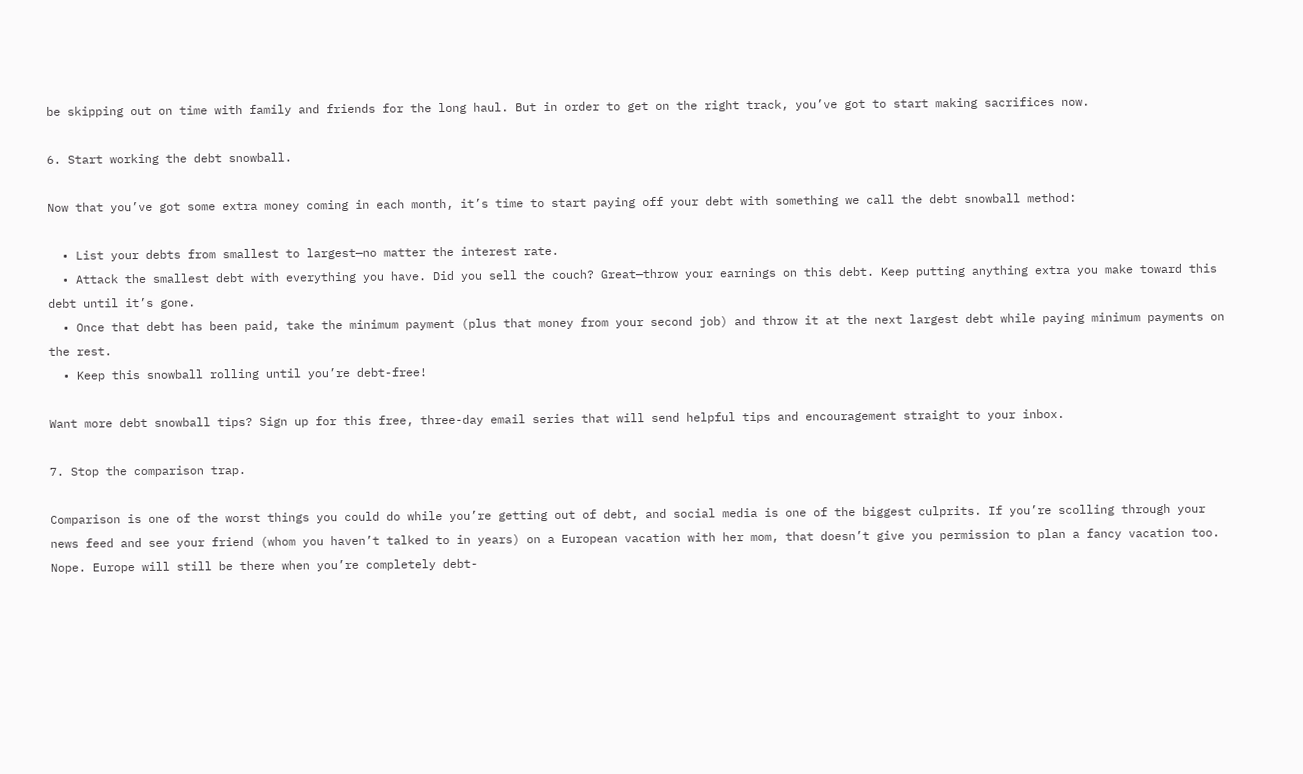be skipping out on time with family and friends for the long haul. But in order to get on the right track, you’ve got to start making sacrifices now.

6. Start working the debt snowball.

Now that you’ve got some extra money coming in each month, it’s time to start paying off your debt with something we call the debt snowball method:

  • List your debts from smallest to largest—no matter the interest rate.
  • Attack the smallest debt with everything you have. Did you sell the couch? Great—throw your earnings on this debt. Keep putting anything extra you make toward this debt until it’s gone.
  • Once that debt has been paid, take the minimum payment (plus that money from your second job) and throw it at the next largest debt while paying minimum payments on the rest.
  • Keep this snowball rolling until you’re debt-free!

Want more debt snowball tips? Sign up for this free, three-day email series that will send helpful tips and encouragement straight to your inbox.

7. Stop the comparison trap.

Comparison is one of the worst things you could do while you’re getting out of debt, and social media is one of the biggest culprits. If you’re scolling through your news feed and see your friend (whom you haven’t talked to in years) on a European vacation with her mom, that doesn’t give you permission to plan a fancy vacation too. Nope. Europe will still be there when you’re completely debt-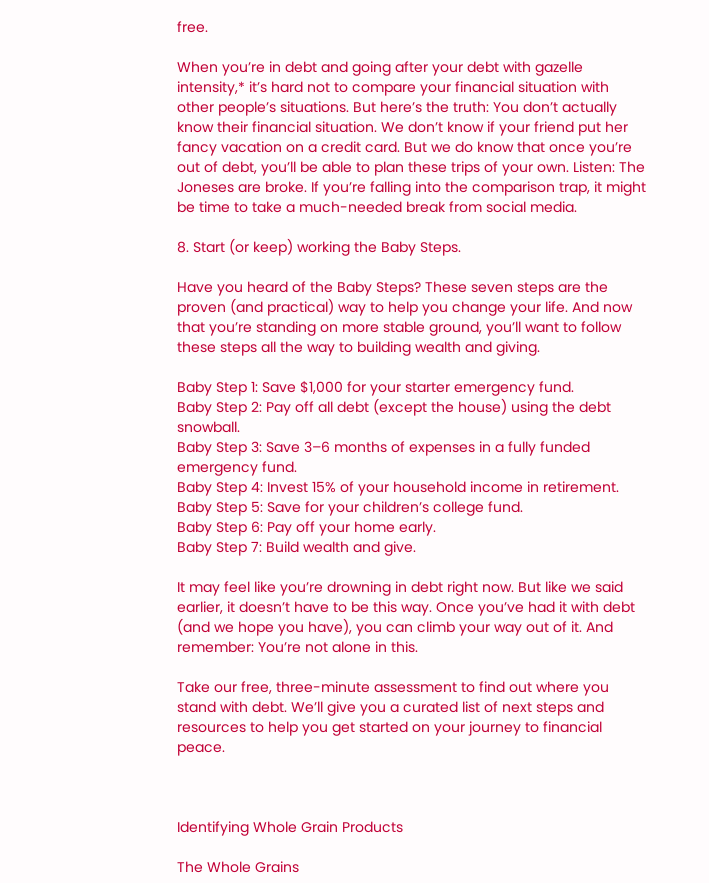free.

When you’re in debt and going after your debt with gazelle intensity,* it’s hard not to compare your financial situation with other people’s situations. But here’s the truth: You don’t actually know their financial situation. We don’t know if your friend put her fancy vacation on a credit card. But we do know that once you’re out of debt, you’ll be able to plan these trips of your own. Listen: The Joneses are broke. If you’re falling into the comparison trap, it might be time to take a much-needed break from social media.

8. Start (or keep) working the Baby Steps.

Have you heard of the Baby Steps? These seven steps are the proven (and practical) way to help you change your life. And now that you’re standing on more stable ground, you’ll want to follow these steps all the way to building wealth and giving.

Baby Step 1: Save $1,000 for your starter emergency fund.
Baby Step 2: Pay off all debt (except the house) using the debt snowball.
Baby Step 3: Save 3–6 months of expenses in a fully funded emergency fund.
Baby Step 4: Invest 15% of your household income in retirement.
Baby Step 5: Save for your children’s college fund.
Baby Step 6: Pay off your home early.
Baby Step 7: Build wealth and give.

It may feel like you’re drowning in debt right now. But like we said earlier, it doesn’t have to be this way. Once you’ve had it with debt (and we hope you have), you can climb your way out of it. And remember: You’re not alone in this.

Take our free, three-minute assessment to find out where you stand with debt. We’ll give you a curated list of next steps and resources to help you get started on your journey to financial peace.



Identifying Whole Grain Products

The Whole Grains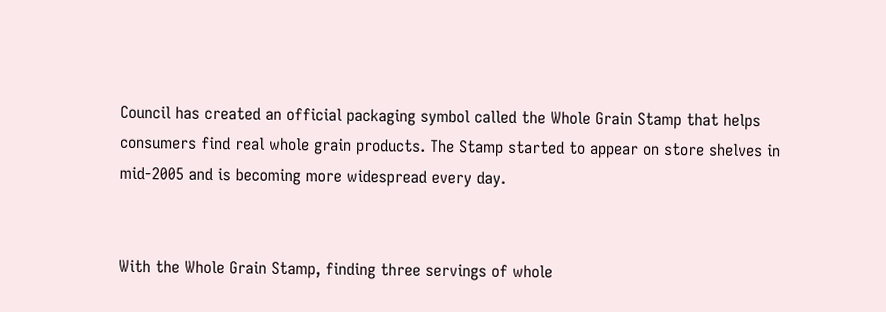Council has created an official packaging symbol called the Whole Grain Stamp that helps consumers find real whole grain products. The Stamp started to appear on store shelves in mid-2005 and is becoming more widespread every day.


With the Whole Grain Stamp, finding three servings of whole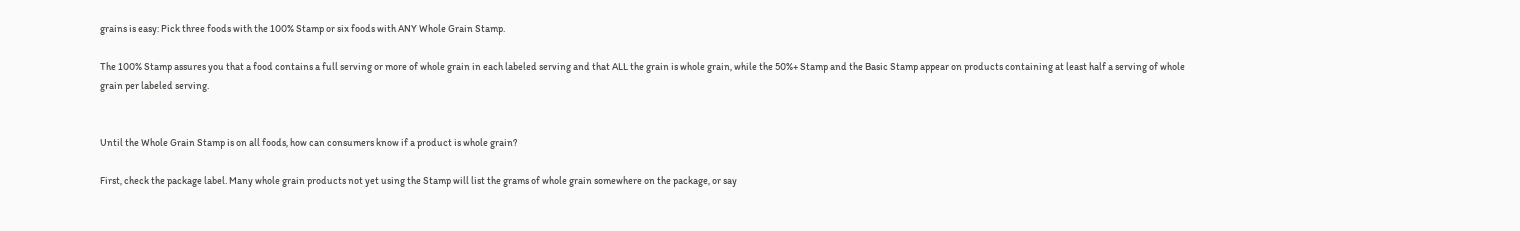grains is easy: Pick three foods with the 100% Stamp or six foods with ANY Whole Grain Stamp.

The 100% Stamp assures you that a food contains a full serving or more of whole grain in each labeled serving and that ALL the grain is whole grain, while the 50%+ Stamp and the Basic Stamp appear on products containing at least half a serving of whole grain per labeled serving.


Until the Whole Grain Stamp is on all foods, how can consumers know if a product is whole grain?

First, check the package label. Many whole grain products not yet using the Stamp will list the grams of whole grain somewhere on the package, or say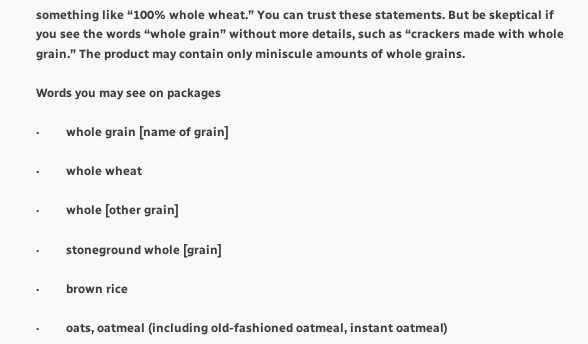something like “100% whole wheat.” You can trust these statements. But be skeptical if you see the words “whole grain” without more details, such as “crackers made with whole grain.” The product may contain only miniscule amounts of whole grains.

Words you may see on packages

·         whole grain [name of grain]

·         whole wheat

·         whole [other grain]

·         stoneground whole [grain]

·         brown rice

·         oats, oatmeal (including old-fashioned oatmeal, instant oatmeal)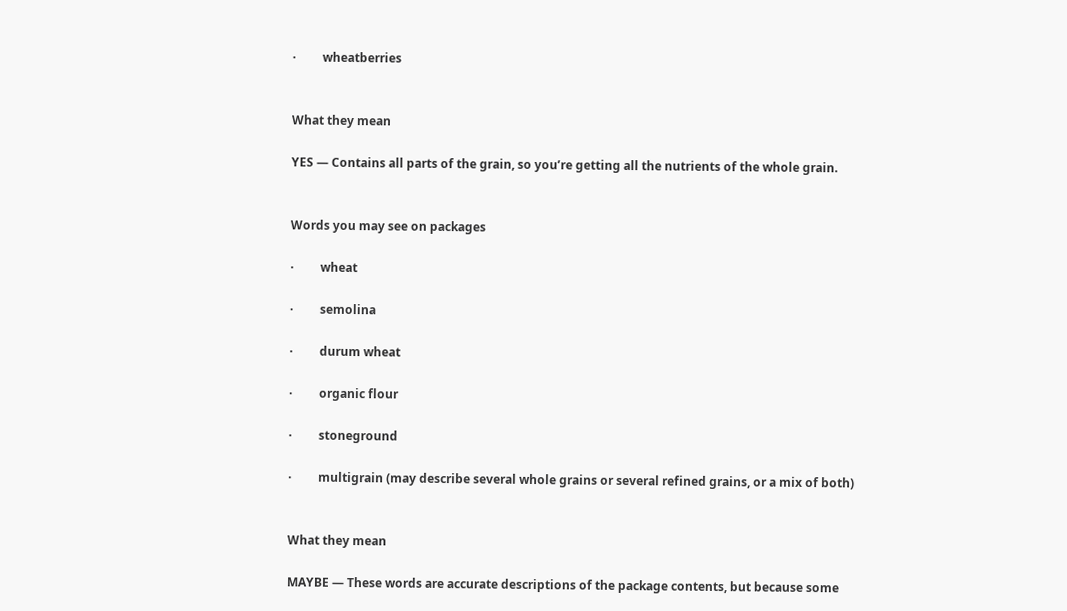·         wheatberries


What they mean

YES — Contains all parts of the grain, so you’re getting all the nutrients of the whole grain.


Words you may see on packages

·         wheat

·         semolina

·         durum wheat

·         organic flour

·         stoneground

·         multigrain (may describe several whole grains or several refined grains, or a mix of both)


What they mean

MAYBE — These words are accurate descriptions of the package contents, but because some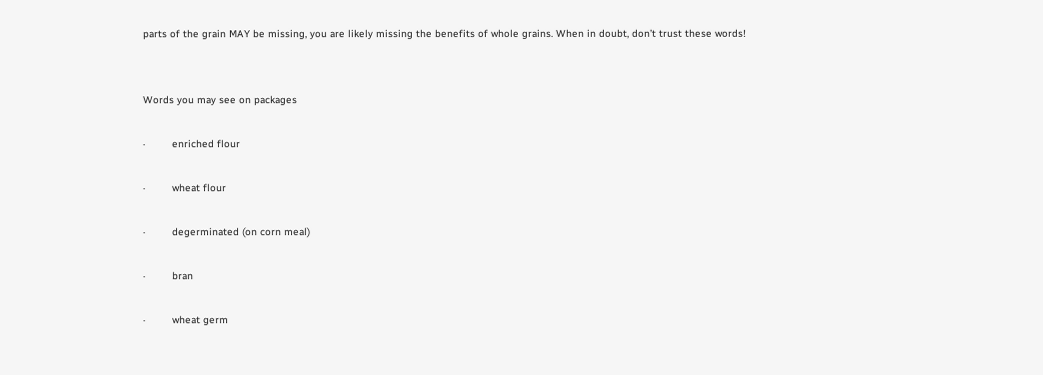parts of the grain MAY be missing, you are likely missing the benefits of whole grains. When in doubt, don’t trust these words!


Words you may see on packages

·         enriched flour

·         wheat flour

·         degerminated (on corn meal)

·         bran

·         wheat germ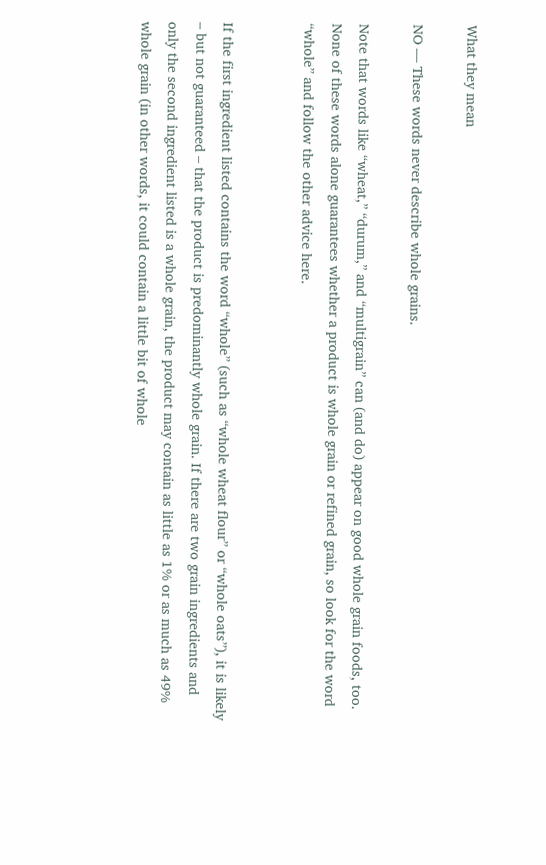What they mean

NO — These words never describe whole grains.

Note that words like “wheat,” “durum,” and “multigrain” can (and do) appear on good whole grain foods, too. None of these words alone guarantees whether a product is whole grain or refined grain, so look for the word “whole” and follow the other advice here.


If the first ingredient listed contains the word “whole” (such as “whole wheat flour” or “whole oats”), it is likely – but not guaranteed – that the product is predominantly whole grain. If there are two grain ingredients and only the second ingredient listed is a whole grain, the product may contain as little as 1% or as much as 49% whole grain (in other words, it could contain a little bit of whole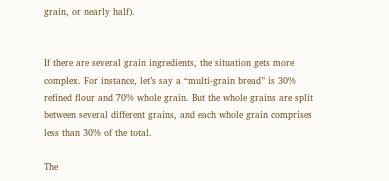grain, or nearly half).


If there are several grain ingredients, the situation gets more complex. For instance, let’s say a “multi-grain bread” is 30% refined flour and 70% whole grain. But the whole grains are split between several different grains, and each whole grain comprises less than 30% of the total.

The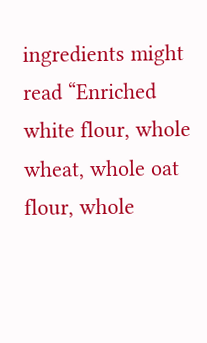ingredients might read “Enriched white flour, whole wheat, whole oat flour, whole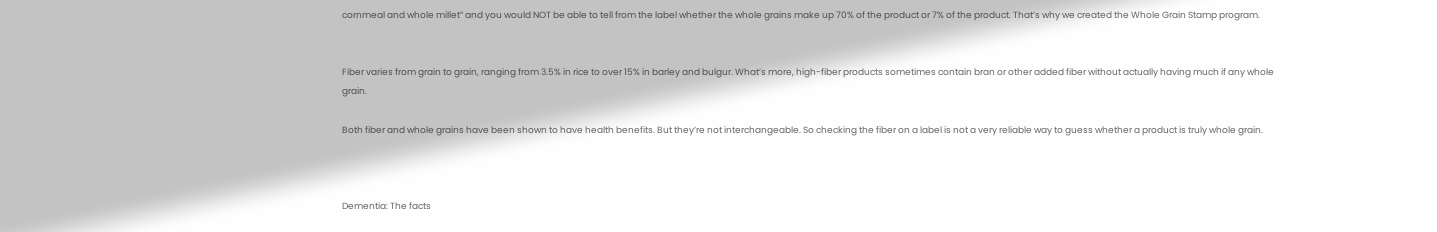cornmeal and whole millet” and you would NOT be able to tell from the label whether the whole grains make up 70% of the product or 7% of the product. That’s why we created the Whole Grain Stamp program.


Fiber varies from grain to grain, ranging from 3.5% in rice to over 15% in barley and bulgur. What’s more, high-fiber products sometimes contain bran or other added fiber without actually having much if any whole grain.

Both fiber and whole grains have been shown to have health benefits. But they’re not interchangeable. So checking the fiber on a label is not a very reliable way to guess whether a product is truly whole grain.



Dementia: The facts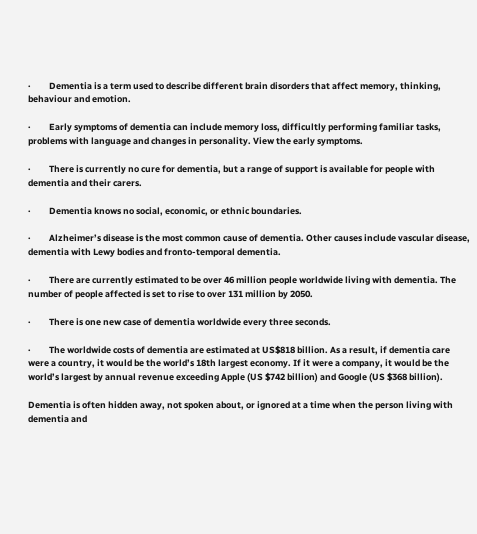·         Dementia is a term used to describe different brain disorders that affect memory, thinking, behaviour and emotion.

·         Early symptoms of dementia can include memory loss, difficultly performing familiar tasks, problems with language and changes in personality. View the early symptoms.

·         There is currently no cure for dementia, but a range of support is available for people with dementia and their carers.

·         Dementia knows no social, economic, or ethnic boundaries.

·         Alzheimer’s disease is the most common cause of dementia. Other causes include vascular disease, dementia with Lewy bodies and fronto-temporal dementia.

·         There are currently estimated to be over 46 million people worldwide living with dementia. The number of people affected is set to rise to over 131 million by 2050.

·         There is one new case of dementia worldwide every three seconds.

·         The worldwide costs of dementia are estimated at US$818 billion. As a result, if dementia care were a country, it would be the world’s 18th largest economy. If it were a company, it would be the world’s largest by annual revenue exceeding Apple (US $742 billion) and Google (US $368 billion).

Dementia is often hidden away, not spoken about, or ignored at a time when the person living with dementia and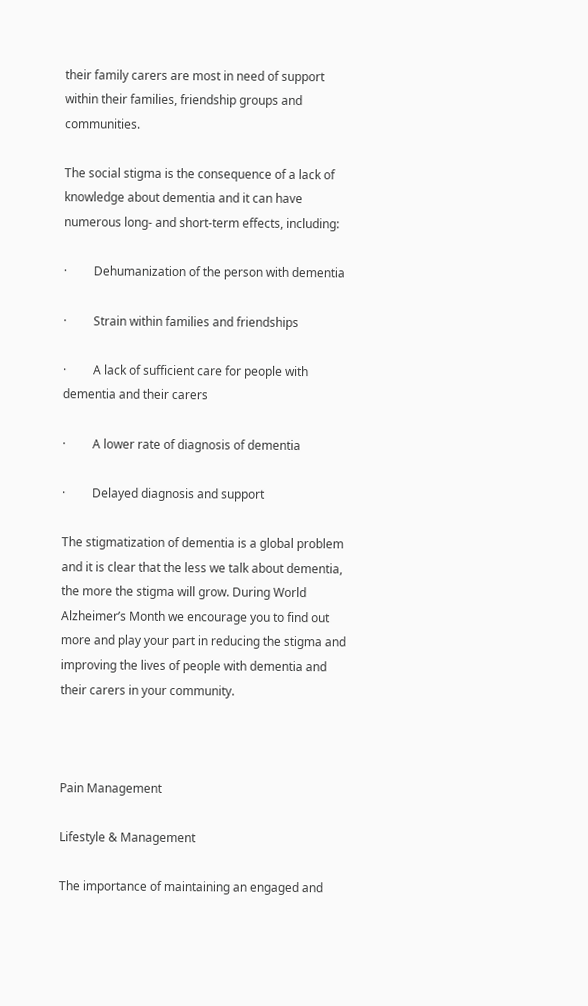their family carers are most in need of support within their families, friendship groups and communities.

The social stigma is the consequence of a lack of knowledge about dementia and it can have numerous long- and short-term effects, including:

·         Dehumanization of the person with dementia

·         Strain within families and friendships

·         A lack of sufficient care for people with dementia and their carers

·         A lower rate of diagnosis of dementia

·         Delayed diagnosis and support

The stigmatization of dementia is a global problem and it is clear that the less we talk about dementia, the more the stigma will grow. During World Alzheimer’s Month we encourage you to find out more and play your part in reducing the stigma and improving the lives of people with dementia and their carers in your community.



Pain Management

Lifestyle & Management

The importance of maintaining an engaged and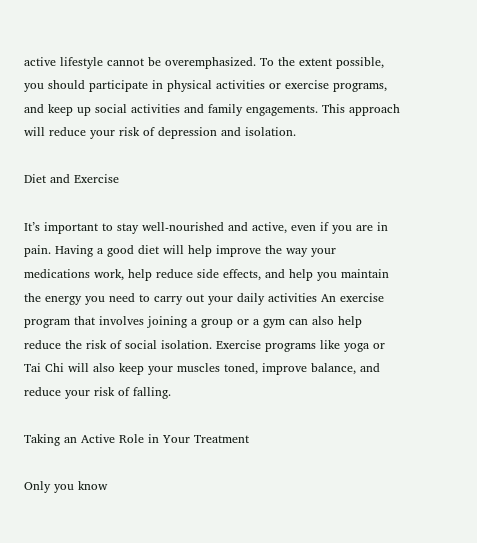active lifestyle cannot be overemphasized. To the extent possible, you should participate in physical activities or exercise programs, and keep up social activities and family engagements. This approach will reduce your risk of depression and isolation.

Diet and Exercise

It’s important to stay well-nourished and active, even if you are in pain. Having a good diet will help improve the way your medications work, help reduce side effects, and help you maintain the energy you need to carry out your daily activities An exercise program that involves joining a group or a gym can also help reduce the risk of social isolation. Exercise programs like yoga or Tai Chi will also keep your muscles toned, improve balance, and reduce your risk of falling.

Taking an Active Role in Your Treatment

Only you know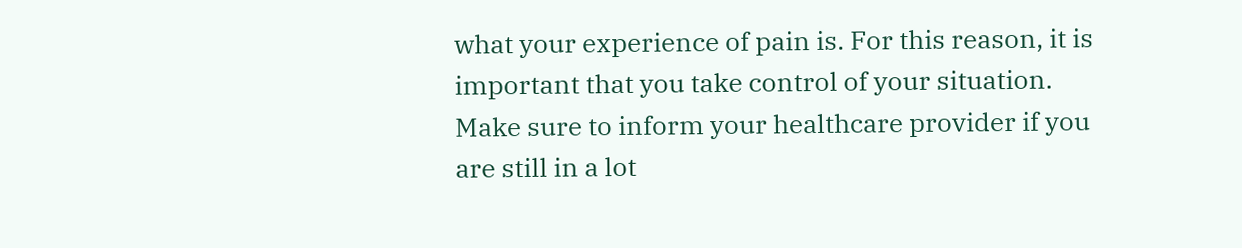what your experience of pain is. For this reason, it is important that you take control of your situation. Make sure to inform your healthcare provider if you are still in a lot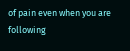of pain even when you are following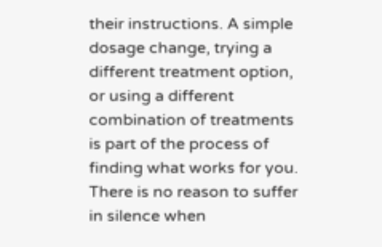their instructions. A simple dosage change, trying a different treatment option, or using a different combination of treatments is part of the process of finding what works for you. There is no reason to suffer in silence when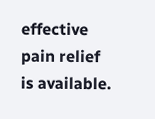effective pain relief is available.